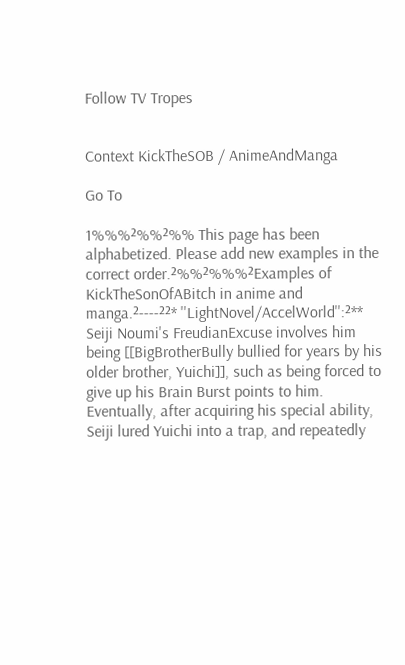Follow TV Tropes


Context KickTheSOB / AnimeAndManga

Go To

1%%%²%%²%% This page has been alphabetized. Please add new examples in the correct order.²%%²%%%²Examples of KickTheSonOfABitch in anime and manga.²----²²* ''LightNovel/AccelWorld'':²** Seiji Noumi's FreudianExcuse involves him being [[BigBrotherBully bullied for years by his older brother, Yuichi]], such as being forced to give up his Brain Burst points to him. Eventually, after acquiring his special ability, Seiji lured Yuichi into a trap, and repeatedly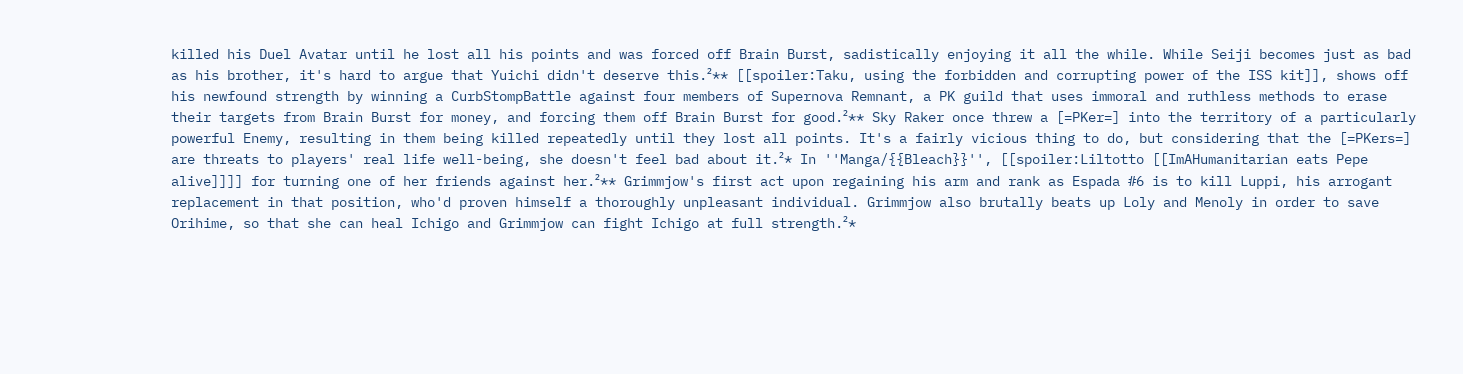killed his Duel Avatar until he lost all his points and was forced off Brain Burst, sadistically enjoying it all the while. While Seiji becomes just as bad as his brother, it's hard to argue that Yuichi didn't deserve this.²** [[spoiler:Taku, using the forbidden and corrupting power of the ISS kit]], shows off his newfound strength by winning a CurbStompBattle against four members of Supernova Remnant, a PK guild that uses immoral and ruthless methods to erase their targets from Brain Burst for money, and forcing them off Brain Burst for good.²** Sky Raker once threw a [=PKer=] into the territory of a particularly powerful Enemy, resulting in them being killed repeatedly until they lost all points. It's a fairly vicious thing to do, but considering that the [=PKers=] are threats to players' real life well-being, she doesn't feel bad about it.²* In ''Manga/{{Bleach}}'', [[spoiler:Liltotto [[ImAHumanitarian eats Pepe alive]]]] for turning one of her friends against her.²** Grimmjow's first act upon regaining his arm and rank as Espada #6 is to kill Luppi, his arrogant replacement in that position, who'd proven himself a thoroughly unpleasant individual. Grimmjow also brutally beats up Loly and Menoly in order to save Orihime, so that she can heal Ichigo and Grimmjow can fight Ichigo at full strength.²*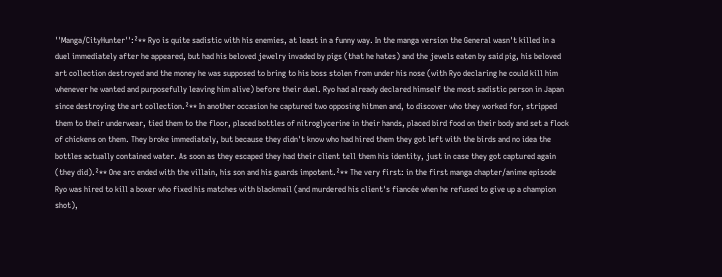''Manga/CityHunter'':²** Ryo is quite sadistic with his enemies, at least in a funny way. In the manga version the General wasn't killed in a duel immediately after he appeared, but had his beloved jewelry invaded by pigs (that he hates) and the jewels eaten by said pig, his beloved art collection destroyed and the money he was supposed to bring to his boss stolen from under his nose (with Ryo declaring he could kill him whenever he wanted and purposefully leaving him alive) before their duel. Ryo had already declared himself the most sadistic person in Japan since destroying the art collection.²** In another occasion he captured two opposing hitmen and, to discover who they worked for, stripped them to their underwear, tied them to the floor, placed bottles of nitroglycerine in their hands, placed bird food on their body and set a flock of chickens on them. They broke immediately, but because they didn't know who had hired them they got left with the birds and no idea the bottles actually contained water. As soon as they escaped they had their client tell them his identity, just in case they got captured again (they did).²** One arc ended with the villain, his son and his guards impotent.²** The very first: in the first manga chapter/anime episode Ryo was hired to kill a boxer who fixed his matches with blackmail (and murdered his client's fiancée when he refused to give up a champion shot),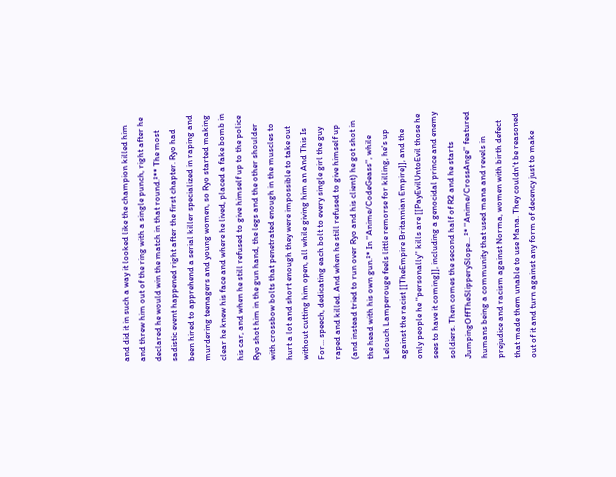and did it in such a way it looked like the champion killed him and threw him out of the ring with a single punch, right after he declared he would win the match in that round.²** The most sadistic event happened right after the first chapter. Ryo had been hired to apprehend a serial killer specialized in raping and murdering teenagers and young women, so Ryo started making clear he knew his face and where he lived, placed a fake bomb in his car, and when he still refused to give himself up to the police Ryo shot him in the gun hand, the legs and the other shoulder with crossbow bolts that penetrated enough in the muscles to hurt a lot and short enough they were impossible to take out without cutting him open, all while giving him an And This Is For... speech, dedicating each bolt to every single girl the guy raped and killed. And when he still refused to give himself up (and instead tried to run over Ryo and his client) he got shot in the head with his own gun.²* In ''Anime/CodeGeass'', while Lelouch Lamperouge feels little remorse for killing, he's up against the racist [[TheEmpire Britannian Empire]], and the only people he ''personally'' kills are [[PayEvilUntoEvil those he sees to have it coming]], including a genocidal prince and enemy soldiers. Then comes the second half of R2 and he starts JumpingOffTheSlipperySlope... ²* ''Anime/CrossAnge'' featured humans being a community that used mana and revels in prejudice and racism against Norma, women with birth defect that made them unable to use Mana. They couldn't be reasoned out of it and turn against any form of decency just to make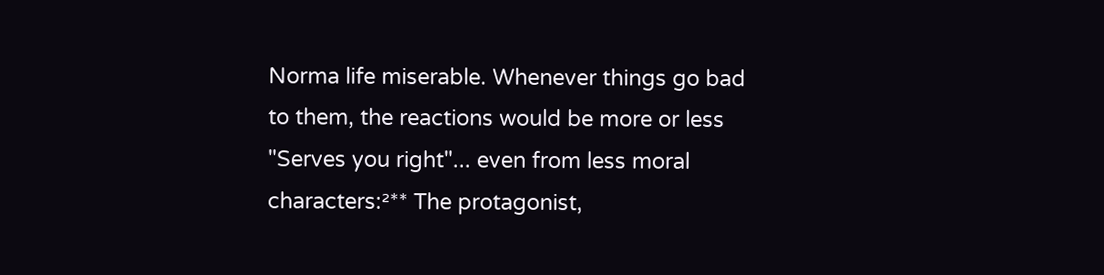Norma life miserable. Whenever things go bad to them, the reactions would be more or less "Serves you right"... even from less moral characters:²** The protagonist,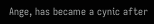Ange, has became a cynic after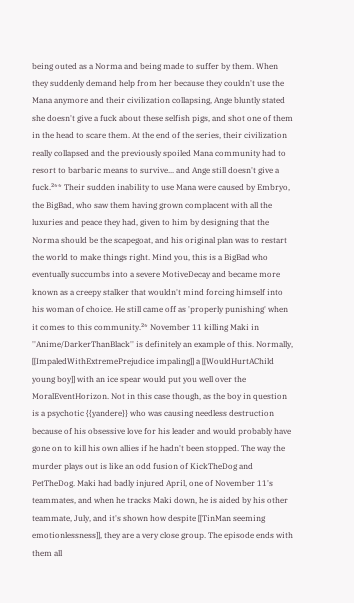being outed as a Norma and being made to suffer by them. When they suddenly demand help from her because they couldn't use the Mana anymore and their civilization collapsing, Ange bluntly stated she doesn't give a fuck about these selfish pigs, and shot one of them in the head to scare them. At the end of the series, their civilization really collapsed and the previously spoiled Mana community had to resort to barbaric means to survive... and Ange still doesn't give a fuck.²** Their sudden inability to use Mana were caused by Embryo, the BigBad, who saw them having grown complacent with all the luxuries and peace they had, given to him by designing that the Norma should be the scapegoat, and his original plan was to restart the world to make things right. Mind you, this is a BigBad who eventually succumbs into a severe MotiveDecay and became more known as a creepy stalker that wouldn't mind forcing himself into his woman of choice. He still came off as 'properly punishing' when it comes to this community.²* November 11 killing Maki in ''Anime/DarkerThanBlack'' is definitely an example of this. Normally, [[ImpaledWithExtremePrejudice impaling]] a [[WouldHurtAChild young boy]] with an ice spear would put you well over the MoralEventHorizon. Not in this case though, as the boy in question is a psychotic {{yandere}} who was causing needless destruction because of his obsessive love for his leader and would probably have gone on to kill his own allies if he hadn't been stopped. The way the murder plays out is like an odd fusion of KickTheDog and PetTheDog. Maki had badly injured April, one of November 11's teammates, and when he tracks Maki down, he is aided by his other teammate, July, and it's shown how despite [[TinMan seeming emotionlessness]], they are a very close group. The episode ends with them all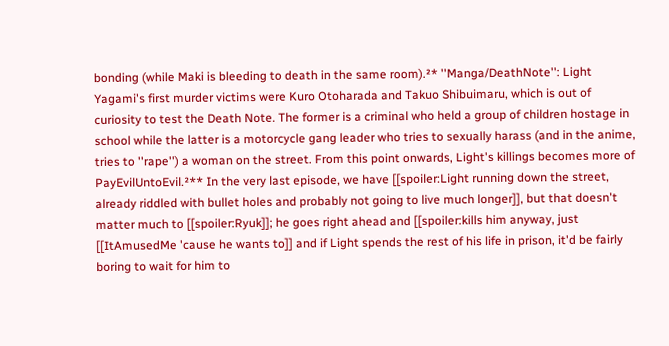bonding (while Maki is bleeding to death in the same room).²* ''Manga/DeathNote'': Light Yagami's first murder victims were Kuro Otoharada and Takuo Shibuimaru, which is out of curiosity to test the Death Note. The former is a criminal who held a group of children hostage in school while the latter is a motorcycle gang leader who tries to sexually harass (and in the anime, tries to ''rape'') a woman on the street. From this point onwards, Light's killings becomes more of PayEvilUntoEvil.²** In the very last episode, we have [[spoiler:Light running down the street, already riddled with bullet holes and probably not going to live much longer]], but that doesn't matter much to [[spoiler:Ryuk]]; he goes right ahead and [[spoiler:kills him anyway, just [[ItAmusedMe 'cause he wants to]] and if Light spends the rest of his life in prison, it'd be fairly boring to wait for him to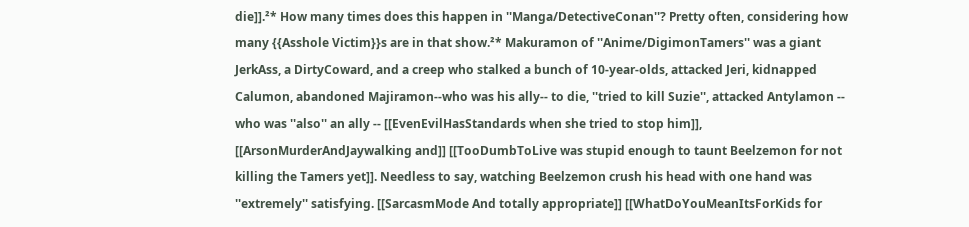die]].²* How many times does this happen in ''Manga/DetectiveConan''? Pretty often, considering how many {{Asshole Victim}}s are in that show.²* Makuramon of ''Anime/DigimonTamers'' was a giant JerkAss, a DirtyCoward, and a creep who stalked a bunch of 10-year-olds, attacked Jeri, kidnapped Calumon, abandoned Majiramon--who was his ally-- to die, ''tried to kill Suzie'', attacked Antylamon -- who was ''also'' an ally -- [[EvenEvilHasStandards when she tried to stop him]], [[ArsonMurderAndJaywalking and]] [[TooDumbToLive was stupid enough to taunt Beelzemon for not killing the Tamers yet]]. Needless to say, watching Beelzemon crush his head with one hand was ''extremely'' satisfying. [[SarcasmMode And totally appropriate]] [[WhatDoYouMeanItsForKids for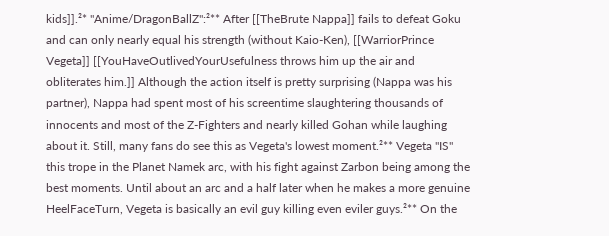kids]].²* ''Anime/DragonBallZ'':²** After [[TheBrute Nappa]] fails to defeat Goku and can only nearly equal his strength (without Kaio-Ken), [[WarriorPrince Vegeta]] [[YouHaveOutlivedYourUsefulness throws him up the air and obliterates him.]] Although the action itself is pretty surprising (Nappa was his partner), Nappa had spent most of his screentime slaughtering thousands of innocents and most of the Z-Fighters and nearly killed Gohan while laughing about it. Still, many fans do see this as Vegeta's lowest moment.²** Vegeta ''IS'' this trope in the Planet Namek arc, with his fight against Zarbon being among the best moments. Until about an arc and a half later when he makes a more genuine HeelFaceTurn, Vegeta is basically an evil guy killing even eviler guys.²** On the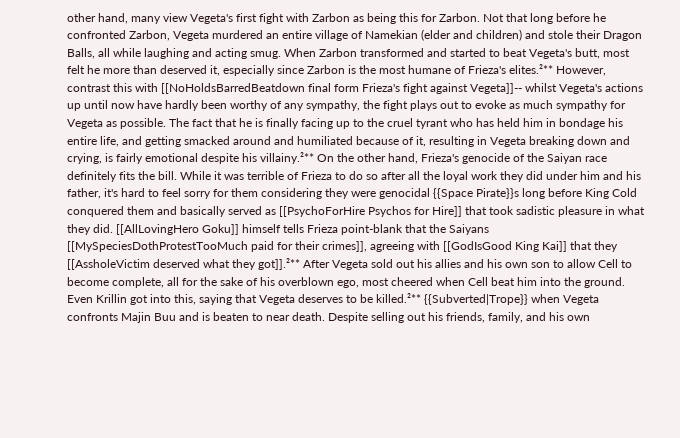other hand, many view Vegeta's first fight with Zarbon as being this for Zarbon. Not that long before he confronted Zarbon, Vegeta murdered an entire village of Namekian (elder and children) and stole their Dragon Balls, all while laughing and acting smug. When Zarbon transformed and started to beat Vegeta's butt, most felt he more than deserved it, especially since Zarbon is the most humane of Frieza's elites.²** However, contrast this with [[NoHoldsBarredBeatdown final form Frieza's fight against Vegeta]]-- whilst Vegeta's actions up until now have hardly been worthy of any sympathy, the fight plays out to evoke as much sympathy for Vegeta as possible. The fact that he is finally facing up to the cruel tyrant who has held him in bondage his entire life, and getting smacked around and humiliated because of it, resulting in Vegeta breaking down and crying, is fairly emotional despite his villainy.²** On the other hand, Frieza's genocide of the Saiyan race definitely fits the bill. While it was terrible of Frieza to do so after all the loyal work they did under him and his father, it's hard to feel sorry for them considering they were genocidal {{Space Pirate}}s long before King Cold conquered them and basically served as [[PsychoForHire Psychos for Hire]] that took sadistic pleasure in what they did. [[AllLovingHero Goku]] himself tells Frieza point-blank that the Saiyans [[MySpeciesDothProtestTooMuch paid for their crimes]], agreeing with [[GodIsGood King Kai]] that they [[AssholeVictim deserved what they got]].²** After Vegeta sold out his allies and his own son to allow Cell to become complete, all for the sake of his overblown ego, most cheered when Cell beat him into the ground. Even Krillin got into this, saying that Vegeta deserves to be killed.²** {{Subverted|Trope}} when Vegeta confronts Majin Buu and is beaten to near death. Despite selling out his friends, family, and his own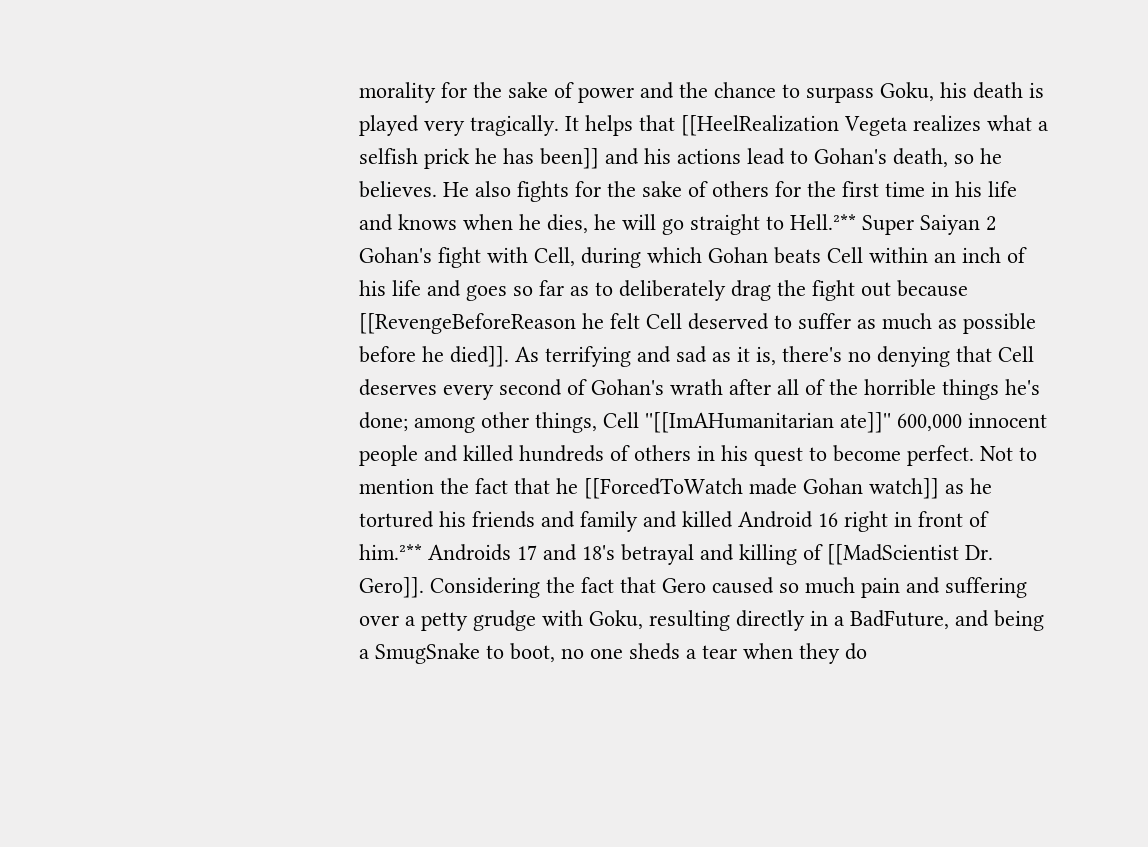morality for the sake of power and the chance to surpass Goku, his death is played very tragically. It helps that [[HeelRealization Vegeta realizes what a selfish prick he has been]] and his actions lead to Gohan's death, so he believes. He also fights for the sake of others for the first time in his life and knows when he dies, he will go straight to Hell.²** Super Saiyan 2 Gohan's fight with Cell, during which Gohan beats Cell within an inch of his life and goes so far as to deliberately drag the fight out because [[RevengeBeforeReason he felt Cell deserved to suffer as much as possible before he died]]. As terrifying and sad as it is, there's no denying that Cell deserves every second of Gohan's wrath after all of the horrible things he's done; among other things, Cell ''[[ImAHumanitarian ate]]'' 600,000 innocent people and killed hundreds of others in his quest to become perfect. Not to mention the fact that he [[ForcedToWatch made Gohan watch]] as he tortured his friends and family and killed Android 16 right in front of him.²** Androids 17 and 18's betrayal and killing of [[MadScientist Dr. Gero]]. Considering the fact that Gero caused so much pain and suffering over a petty grudge with Goku, resulting directly in a BadFuture, and being a SmugSnake to boot, no one sheds a tear when they do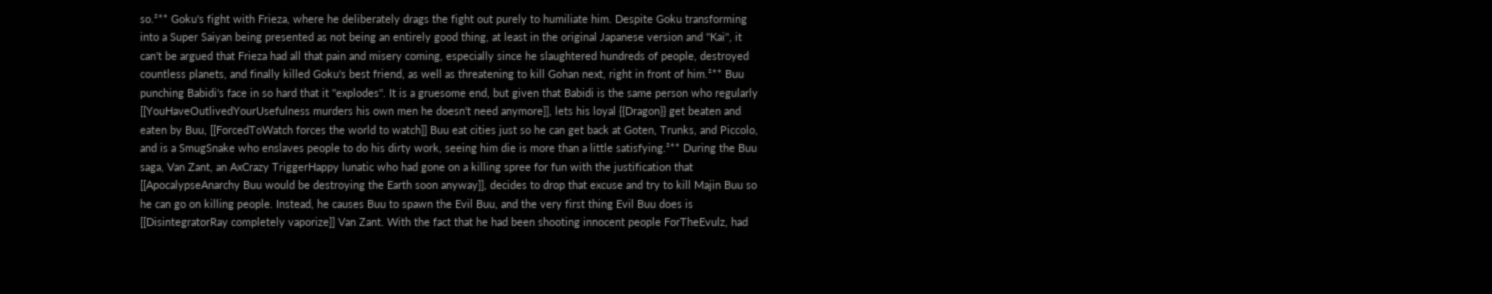so.²** Goku's fight with Frieza, where he deliberately drags the fight out purely to humiliate him. Despite Goku transforming into a Super Saiyan being presented as not being an entirely good thing, at least in the original Japanese version and ''Kai'', it can't be argued that Frieza had all that pain and misery coming, especially since he slaughtered hundreds of people, destroyed countless planets, and finally killed Goku's best friend, as well as threatening to kill Gohan next, right in front of him.²** Buu punching Babidi's face in so hard that it ''explodes''. It is a gruesome end, but given that Babidi is the same person who regularly [[YouHaveOutlivedYourUsefulness murders his own men he doesn't need anymore]], lets his loyal {{Dragon}} get beaten and eaten by Buu, [[ForcedToWatch forces the world to watch]] Buu eat cities just so he can get back at Goten, Trunks, and Piccolo, and is a SmugSnake who enslaves people to do his dirty work, seeing him die is more than a little satisfying.²** During the Buu saga, Van Zant, an AxCrazy TriggerHappy lunatic who had gone on a killing spree for fun with the justification that [[ApocalypseAnarchy Buu would be destroying the Earth soon anyway]], decides to drop that excuse and try to kill Majin Buu so he can go on killing people. Instead, he causes Buu to spawn the Evil Buu, and the very first thing Evil Buu does is [[DisintegratorRay completely vaporize]] Van Zant. With the fact that he had been shooting innocent people ForTheEvulz, had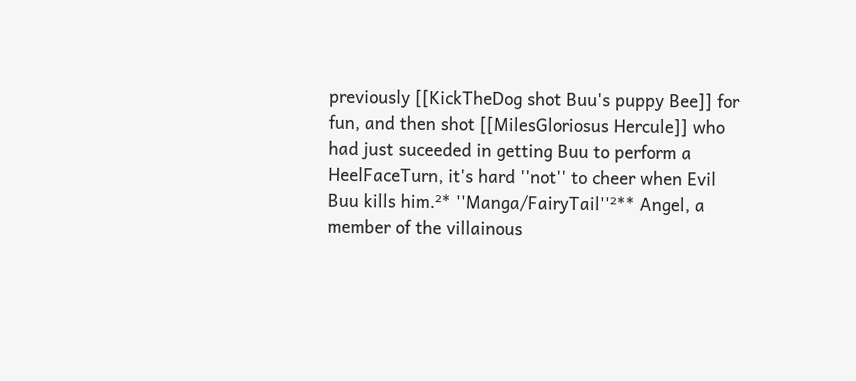previously [[KickTheDog shot Buu's puppy Bee]] for fun, and then shot [[MilesGloriosus Hercule]] who had just suceeded in getting Buu to perform a HeelFaceTurn, it's hard ''not'' to cheer when Evil Buu kills him.²* ''Manga/FairyTail''²** Angel, a member of the villainous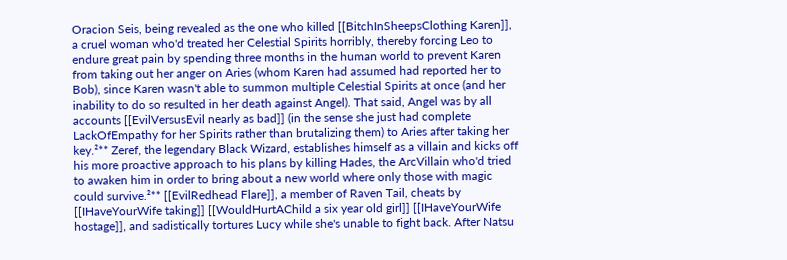Oracion Seis, being revealed as the one who killed [[BitchInSheepsClothing Karen]], a cruel woman who'd treated her Celestial Spirits horribly, thereby forcing Leo to endure great pain by spending three months in the human world to prevent Karen from taking out her anger on Aries (whom Karen had assumed had reported her to Bob), since Karen wasn't able to summon multiple Celestial Spirits at once (and her inability to do so resulted in her death against Angel). That said, Angel was by all accounts [[EvilVersusEvil nearly as bad]] (in the sense she just had complete LackOfEmpathy for her Spirits rather than brutalizing them) to Aries after taking her key.²** Zeref, the legendary Black Wizard, establishes himself as a villain and kicks off his more proactive approach to his plans by killing Hades, the ArcVillain who'd tried to awaken him in order to bring about a new world where only those with magic could survive.²** [[EvilRedhead Flare]], a member of Raven Tail, cheats by [[IHaveYourWife taking]] [[WouldHurtAChild a six year old girl]] [[IHaveYourWife hostage]], and sadistically tortures Lucy while she's unable to fight back. After Natsu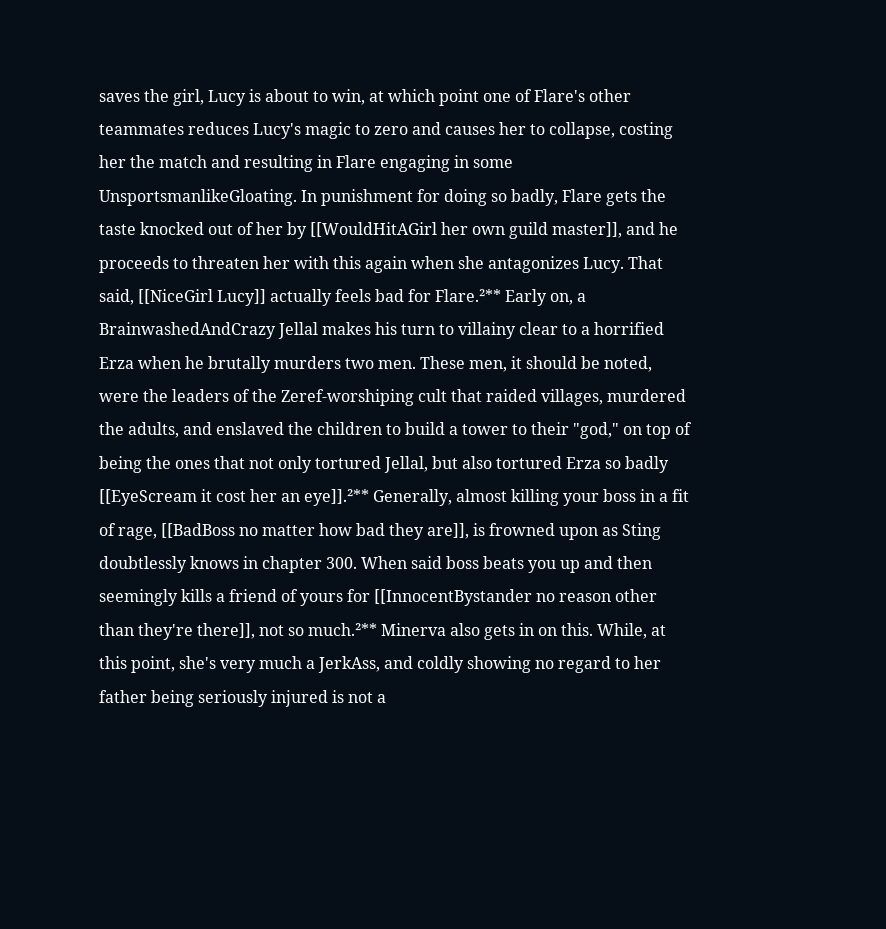saves the girl, Lucy is about to win, at which point one of Flare's other teammates reduces Lucy's magic to zero and causes her to collapse, costing her the match and resulting in Flare engaging in some UnsportsmanlikeGloating. In punishment for doing so badly, Flare gets the taste knocked out of her by [[WouldHitAGirl her own guild master]], and he proceeds to threaten her with this again when she antagonizes Lucy. That said, [[NiceGirl Lucy]] actually feels bad for Flare.²** Early on, a BrainwashedAndCrazy Jellal makes his turn to villainy clear to a horrified Erza when he brutally murders two men. These men, it should be noted, were the leaders of the Zeref-worshiping cult that raided villages, murdered the adults, and enslaved the children to build a tower to their "god," on top of being the ones that not only tortured Jellal, but also tortured Erza so badly [[EyeScream it cost her an eye]].²** Generally, almost killing your boss in a fit of rage, [[BadBoss no matter how bad they are]], is frowned upon as Sting doubtlessly knows in chapter 300. When said boss beats you up and then seemingly kills a friend of yours for [[InnocentBystander no reason other than they're there]], not so much.²** Minerva also gets in on this. While, at this point, she's very much a JerkAss, and coldly showing no regard to her father being seriously injured is not a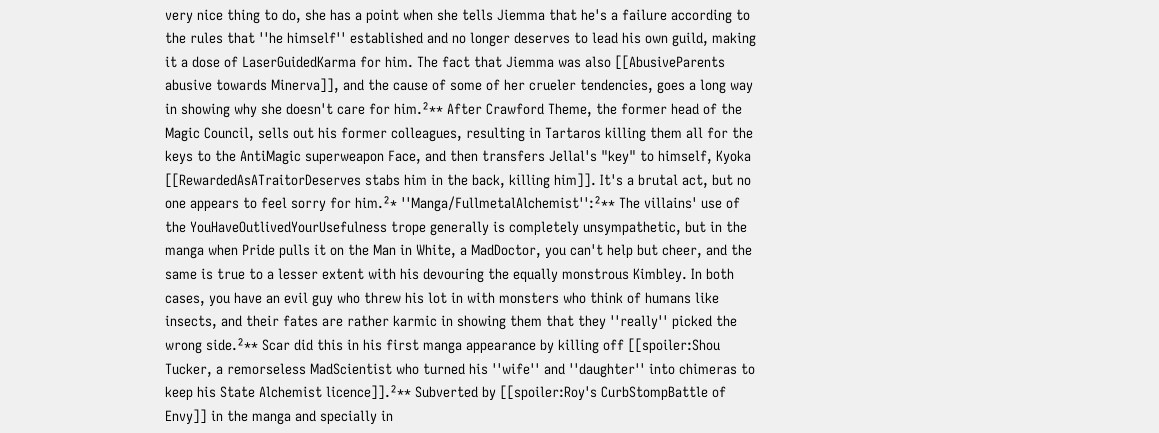very nice thing to do, she has a point when she tells Jiemma that he's a failure according to the rules that ''he himself'' established and no longer deserves to lead his own guild, making it a dose of LaserGuidedKarma for him. The fact that Jiemma was also [[AbusiveParents abusive towards Minerva]], and the cause of some of her crueler tendencies, goes a long way in showing why she doesn't care for him.²** After Crawford Theme, the former head of the Magic Council, sells out his former colleagues, resulting in Tartaros killing them all for the keys to the AntiMagic superweapon Face, and then transfers Jellal's "key" to himself, Kyoka [[RewardedAsATraitorDeserves stabs him in the back, killing him]]. It's a brutal act, but no one appears to feel sorry for him.²* ''Manga/FullmetalAlchemist'':²** The villains' use of the YouHaveOutlivedYourUsefulness trope generally is completely unsympathetic, but in the manga when Pride pulls it on the Man in White, a MadDoctor, you can't help but cheer, and the same is true to a lesser extent with his devouring the equally monstrous Kimbley. In both cases, you have an evil guy who threw his lot in with monsters who think of humans like insects, and their fates are rather karmic in showing them that they ''really'' picked the wrong side.²** Scar did this in his first manga appearance by killing off [[spoiler:Shou Tucker, a remorseless MadScientist who turned his ''wife'' and ''daughter'' into chimeras to keep his State Alchemist licence]].²** Subverted by [[spoiler:Roy's CurbStompBattle of Envy]] in the manga and specially in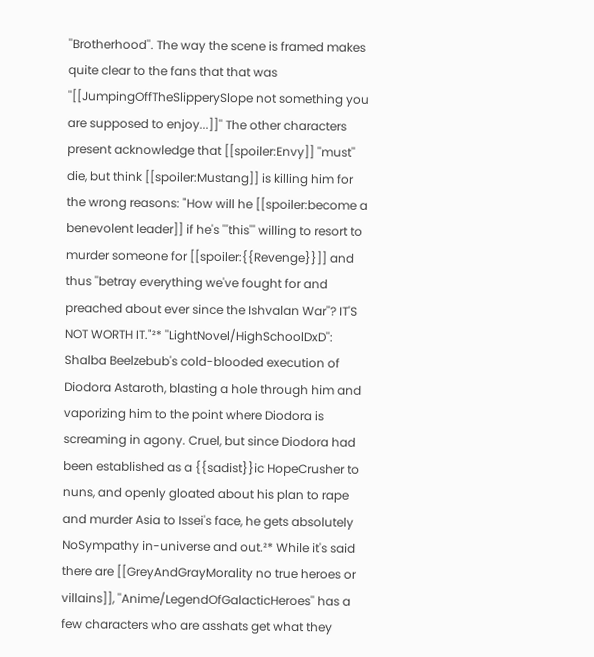''Brotherhood''. The way the scene is framed makes quite clear to the fans that that was ''[[JumpingOffTheSlipperySlope not something you are supposed to enjoy...]]'' The other characters present acknowledge that [[spoiler:Envy]] ''must'' die, but think [[spoiler:Mustang]] is killing him for the wrong reasons: "How will he [[spoiler:become a benevolent leader]] if he's '''this''' willing to resort to murder someone for [[spoiler:{{Revenge}}]] and thus ''betray everything we've fought for and preached about ever since the Ishvalan War''? IT'S NOT WORTH IT."²* ''LightNovel/HighSchoolDxD'': Shalba Beelzebub's cold-blooded execution of Diodora Astaroth, blasting a hole through him and vaporizing him to the point where Diodora is screaming in agony. Cruel, but since Diodora had been established as a {{sadist}}ic HopeCrusher to nuns, and openly gloated about his plan to rape and murder Asia to Issei's face, he gets absolutely NoSympathy in-universe and out.²* While it's said there are [[GreyAndGrayMorality no true heroes or villains]], ''Anime/LegendOfGalacticHeroes'' has a few characters who are asshats get what they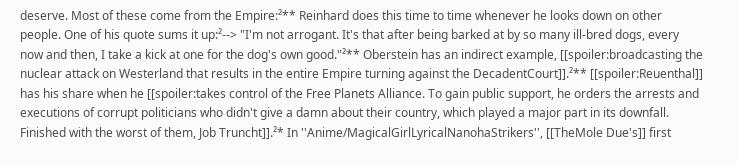deserve. Most of these come from the Empire:²** Reinhard does this time to time whenever he looks down on other people. One of his quote sums it up:²--> "I'm not arrogant. It's that after being barked at by so many ill-bred dogs, every now and then, I take a kick at one for the dog's own good."²** Oberstein has an indirect example, [[spoiler:broadcasting the nuclear attack on Westerland that results in the entire Empire turning against the DecadentCourt]].²** [[spoiler:Reuenthal]] has his share when he [[spoiler:takes control of the Free Planets Alliance. To gain public support, he orders the arrests and executions of corrupt politicians who didn't give a damn about their country, which played a major part in its downfall. Finished with the worst of them, Job Truncht]].²* In ''Anime/MagicalGirlLyricalNanohaStrikers'', [[TheMole Due's]] first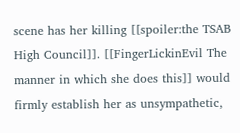scene has her killing [[spoiler:the TSAB High Council]]. [[FingerLickinEvil The manner in which she does this]] would firmly establish her as unsympathetic,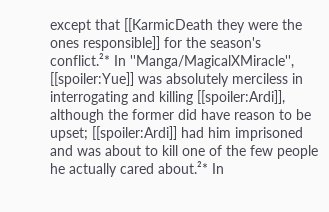except that [[KarmicDeath they were the ones responsible]] for the season's conflict.²* In ''Manga/MagicalXMiracle'', [[spoiler:Yue]] was absolutely merciless in interrogating and killing [[spoiler:Ardi]], although the former did have reason to be upset; [[spoiler:Ardi]] had him imprisoned and was about to kill one of the few people he actually cared about.²* In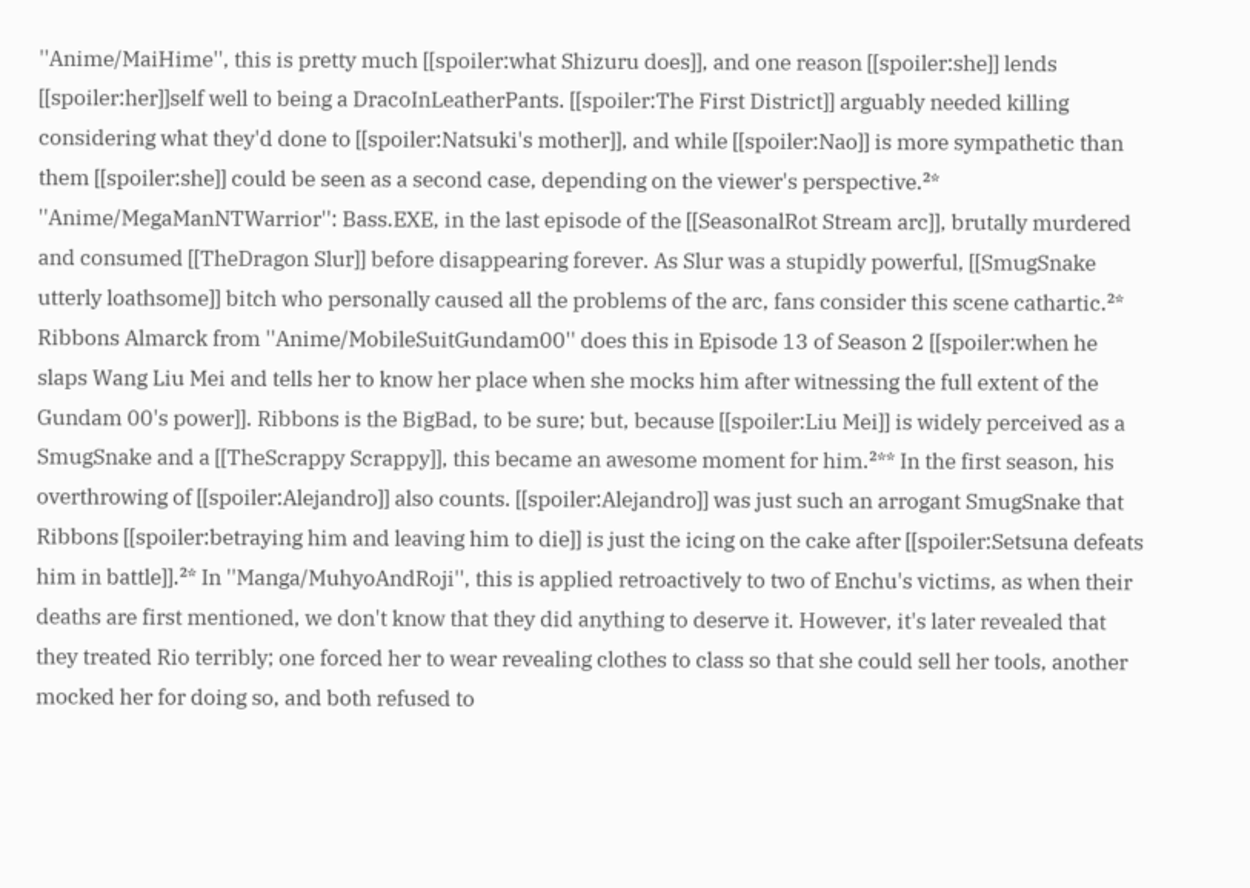''Anime/MaiHime'', this is pretty much [[spoiler:what Shizuru does]], and one reason [[spoiler:she]] lends [[spoiler:her]]self well to being a DracoInLeatherPants. [[spoiler:The First District]] arguably needed killing considering what they'd done to [[spoiler:Natsuki's mother]], and while [[spoiler:Nao]] is more sympathetic than them [[spoiler:she]] could be seen as a second case, depending on the viewer's perspective.²* ''Anime/MegaManNTWarrior'': Bass.EXE, in the last episode of the [[SeasonalRot Stream arc]], brutally murdered and consumed [[TheDragon Slur]] before disappearing forever. As Slur was a stupidly powerful, [[SmugSnake utterly loathsome]] bitch who personally caused all the problems of the arc, fans consider this scene cathartic.²* Ribbons Almarck from ''Anime/MobileSuitGundam00'' does this in Episode 13 of Season 2 [[spoiler:when he slaps Wang Liu Mei and tells her to know her place when she mocks him after witnessing the full extent of the Gundam 00's power]]. Ribbons is the BigBad, to be sure; but, because [[spoiler:Liu Mei]] is widely perceived as a SmugSnake and a [[TheScrappy Scrappy]], this became an awesome moment for him.²** In the first season, his overthrowing of [[spoiler:Alejandro]] also counts. [[spoiler:Alejandro]] was just such an arrogant SmugSnake that Ribbons [[spoiler:betraying him and leaving him to die]] is just the icing on the cake after [[spoiler:Setsuna defeats him in battle]].²* In ''Manga/MuhyoAndRoji'', this is applied retroactively to two of Enchu's victims, as when their deaths are first mentioned, we don't know that they did anything to deserve it. However, it's later revealed that they treated Rio terribly; one forced her to wear revealing clothes to class so that she could sell her tools, another mocked her for doing so, and both refused to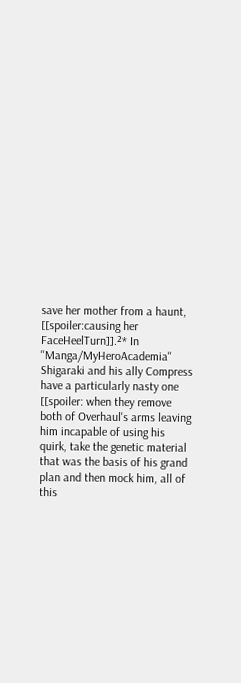save her mother from a haunt, [[spoiler:causing her FaceHeelTurn]].²* In ''Manga/MyHeroAcademia'' Shigaraki and his ally Compress have a particularly nasty one [[spoiler: when they remove both of Overhaul's arms leaving him incapable of using his quirk, take the genetic material that was the basis of his grand plan and then mock him, all of this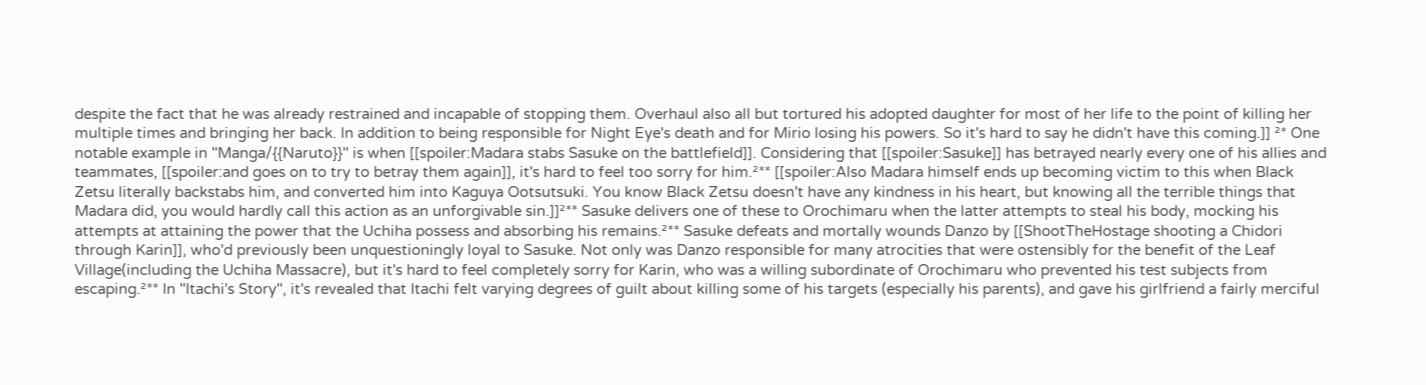despite the fact that he was already restrained and incapable of stopping them. Overhaul also all but tortured his adopted daughter for most of her life to the point of killing her multiple times and bringing her back. In addition to being responsible for Night Eye's death and for Mirio losing his powers. So it's hard to say he didn't have this coming.]] ²* One notable example in ''Manga/{{Naruto}}'' is when [[spoiler:Madara stabs Sasuke on the battlefield]]. Considering that [[spoiler:Sasuke]] has betrayed nearly every one of his allies and teammates, [[spoiler:and goes on to try to betray them again]], it's hard to feel too sorry for him.²** [[spoiler:Also Madara himself ends up becoming victim to this when Black Zetsu literally backstabs him, and converted him into Kaguya Ootsutsuki. You know Black Zetsu doesn't have any kindness in his heart, but knowing all the terrible things that Madara did, you would hardly call this action as an unforgivable sin.]]²** Sasuke delivers one of these to Orochimaru when the latter attempts to steal his body, mocking his attempts at attaining the power that the Uchiha possess and absorbing his remains.²** Sasuke defeats and mortally wounds Danzo by [[ShootTheHostage shooting a Chidori through Karin]], who'd previously been unquestioningly loyal to Sasuke. Not only was Danzo responsible for many atrocities that were ostensibly for the benefit of the Leaf Village(including the Uchiha Massacre), but it's hard to feel completely sorry for Karin, who was a willing subordinate of Orochimaru who prevented his test subjects from escaping.²** In ''Itachi's Story'', it's revealed that Itachi felt varying degrees of guilt about killing some of his targets (especially his parents), and gave his girlfriend a fairly merciful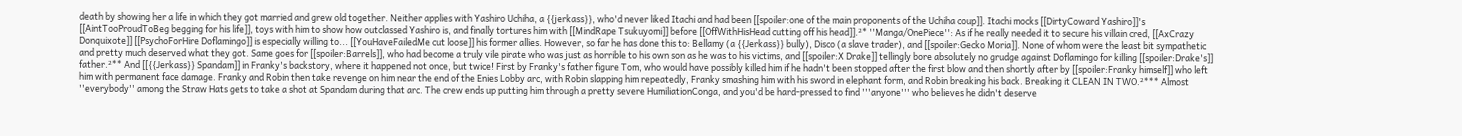death by showing her a life in which they got married and grew old together. Neither applies with Yashiro Uchiha, a {{jerkass}}, who'd never liked Itachi and had been [[spoiler:one of the main proponents of the Uchiha coup]]. Itachi mocks [[DirtyCoward Yashiro]]'s [[AintTooProudToBeg begging for his life]], toys with him to show how outclassed Yashiro is, and finally tortures him with [[MindRape Tsukuyomi]] before [[OffWithHisHead cutting off his head]].²* ''Manga/OnePiece'': As if he really needed it to secure his villain cred, [[AxCrazy Donquixote]] [[PsychoForHire Doflamingo]] is especially willing to... [[YouHaveFailedMe cut loose]] his former allies. However, so far he has done this to: Bellamy (a {{Jerkass}} bully), Disco (a slave trader), and [[spoiler:Gecko Moria]]. None of whom were the least bit sympathetic and pretty much deserved what they got. Same goes for [[spoiler:Barrels]], who had become a truly vile pirate who was just as horrible to his own son as he was to his victims, and [[spoiler:X Drake]] tellingly bore absolutely no grudge against Doflamingo for killing [[spoiler:Drake's]] father.²** And [[{{Jerkass}} Spandam]] in Franky's backstory, where it happened not once, but twice! First by Franky's father figure Tom, who would have possibly killed him if he hadn't been stopped after the first blow and then shortly after by [[spoiler:Franky himself]] who left him with permanent face damage. Franky and Robin then take revenge on him near the end of the Enies Lobby arc, with Robin slapping him repeatedly, Franky smashing him with his sword in elephant form, and Robin breaking his back. Breaking it CLEAN IN TWO.²*** Almost ''everybody'' among the Straw Hats gets to take a shot at Spandam during that arc. The crew ends up putting him through a pretty severe HumiliationConga, and you'd be hard-pressed to find '''anyone''' who believes he didn't deserve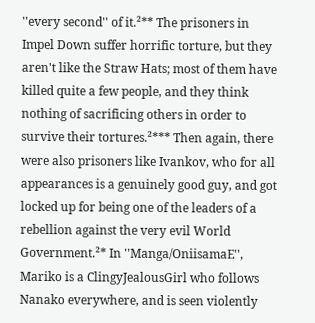''every second'' of it.²** The prisoners in Impel Down suffer horrific torture, but they aren't like the Straw Hats; most of them have killed quite a few people, and they think nothing of sacrificing others in order to survive their tortures.²*** Then again, there were also prisoners like Ivankov, who for all appearances is a genuinely good guy, and got locked up for being one of the leaders of a rebellion against the very evil World Government.²* In ''Manga/OniisamaE'', Mariko is a ClingyJealousGirl who follows Nanako everywhere, and is seen violently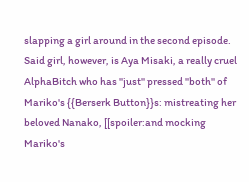slapping a girl around in the second episode. Said girl, however, is Aya Misaki, a really cruel AlphaBitch who has ''just'' pressed ''both'' of Mariko's {{Berserk Button}}s: mistreating her beloved Nanako, [[spoiler:and mocking Mariko's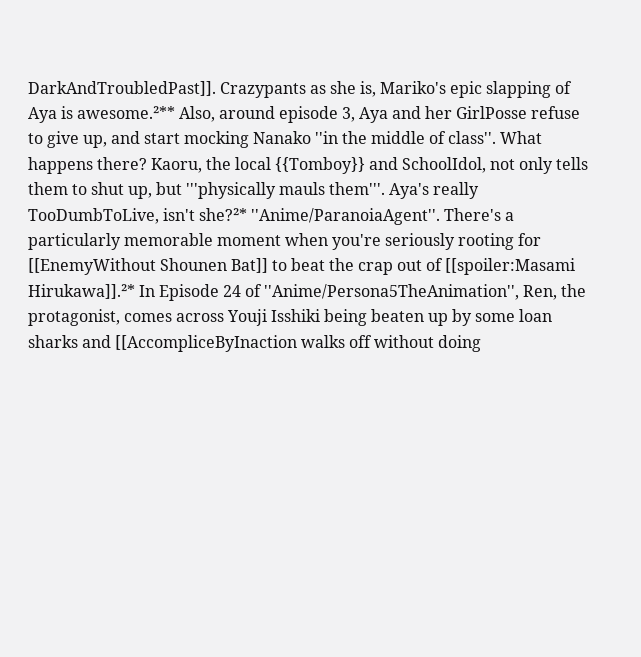DarkAndTroubledPast]]. Crazypants as she is, Mariko's epic slapping of Aya is awesome.²** Also, around episode 3, Aya and her GirlPosse refuse to give up, and start mocking Nanako ''in the middle of class''. What happens there? Kaoru, the local {{Tomboy}} and SchoolIdol, not only tells them to shut up, but '''physically mauls them'''. Aya's really TooDumbToLive, isn't she?²* ''Anime/ParanoiaAgent''. There's a particularly memorable moment when you're seriously rooting for [[EnemyWithout Shounen Bat]] to beat the crap out of [[spoiler:Masami Hirukawa]].²* In Episode 24 of ''Anime/Persona5TheAnimation'', Ren, the protagonist, comes across Youji Isshiki being beaten up by some loan sharks and [[AccompliceByInaction walks off without doing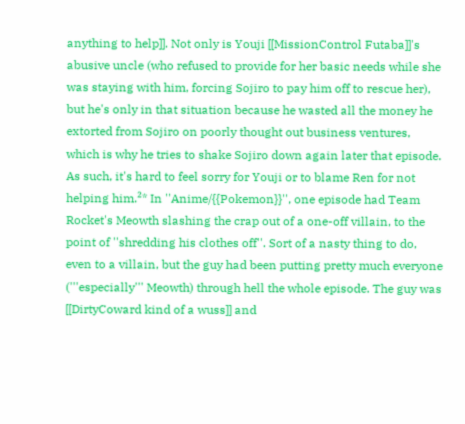anything to help]]. Not only is Youji [[MissionControl Futaba]]'s abusive uncle (who refused to provide for her basic needs while she was staying with him, forcing Sojiro to pay him off to rescue her), but he's only in that situation because he wasted all the money he extorted from Sojiro on poorly thought out business ventures, which is why he tries to shake Sojiro down again later that episode. As such, it's hard to feel sorry for Youji or to blame Ren for not helping him.²* In ''Anime/{{Pokemon}}'', one episode had Team Rocket's Meowth slashing the crap out of a one-off villain, to the point of ''shredding his clothes off''. Sort of a nasty thing to do, even to a villain, but the guy had been putting pretty much everyone ('''especially''' Meowth) through hell the whole episode. The guy was [[DirtyCoward kind of a wuss]] and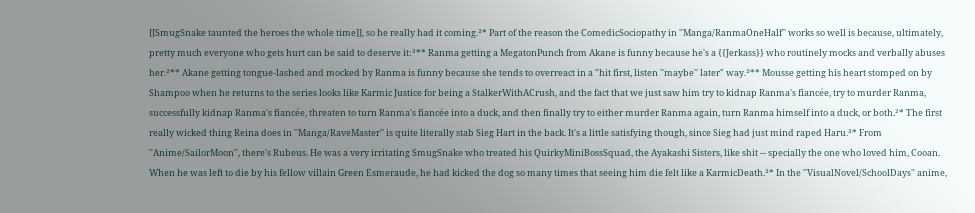[[SmugSnake taunted the heroes the whole time]], so he really had it coming.²* Part of the reason the ComedicSociopathy in ''Manga/RanmaOneHalf'' works so well is because, ultimately, pretty much everyone who gets hurt can be said to deserve it:²** Ranma getting a MegatonPunch from Akane is funny because he's a {{Jerkass}} who routinely mocks and verbally abuses her.²** Akane getting tongue-lashed and mocked by Ranma is funny because she tends to overreact in a "hit first, listen ''maybe'' later" way.²** Mousse getting his heart stomped on by Shampoo when he returns to the series looks like Karmic Justice for being a StalkerWithACrush, and the fact that we just saw him try to kidnap Ranma's fiancée, try to murder Ranma, successfully kidnap Ranma's fiancée, threaten to turn Ranma's fiancée into a duck, and then finally try to either murder Ranma again, turn Ranma himself into a duck, or both.²* The first really wicked thing Reina does in ''Manga/RaveMaster'' is quite literally stab Sieg Hart in the back. It's a little satisfying though, since Sieg had just mind raped Haru.²* From ''Anime/SailorMoon'', there's Rubeus. He was a very irritating SmugSnake who treated his QuirkyMiniBossSquad, the Ayakashi Sisters, like shit -- specially the one who loved him, Cooan. When he was left to die by his fellow villain Green Esmeraude, he had kicked the dog so many times that seeing him die felt like a KarmicDeath.²* In the ''VisualNovel/SchoolDays'' anime,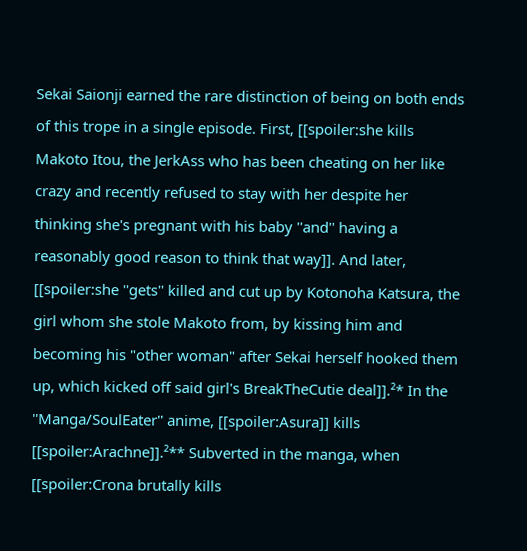Sekai Saionji earned the rare distinction of being on both ends of this trope in a single episode. First, [[spoiler:she kills Makoto Itou, the JerkAss who has been cheating on her like crazy and recently refused to stay with her despite her thinking she's pregnant with his baby ''and'' having a reasonably good reason to think that way]]. And later, [[spoiler:she ''gets'' killed and cut up by Kotonoha Katsura, the girl whom she stole Makoto from, by kissing him and becoming his "other woman" after Sekai herself hooked them up, which kicked off said girl's BreakTheCutie deal]].²* In the ''Manga/SoulEater'' anime, [[spoiler:Asura]] kills [[spoiler:Arachne]].²** Subverted in the manga, when [[spoiler:Crona brutally kills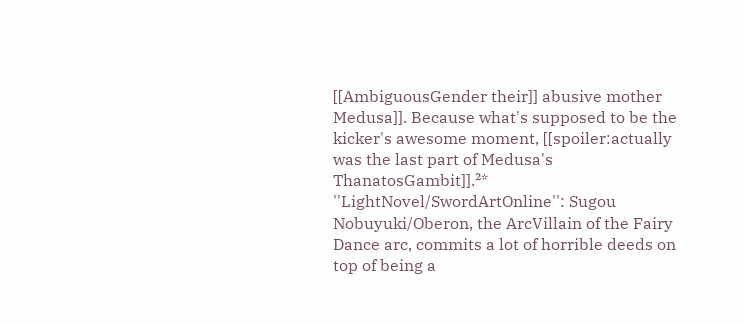[[AmbiguousGender their]] abusive mother Medusa]]. Because what's supposed to be the kicker's awesome moment, [[spoiler:actually was the last part of Medusa's ThanatosGambit]].²* ''LightNovel/SwordArtOnline'': Sugou Nobuyuki/Oberon, the ArcVillain of the Fairy Dance arc, commits a lot of horrible deeds on top of being a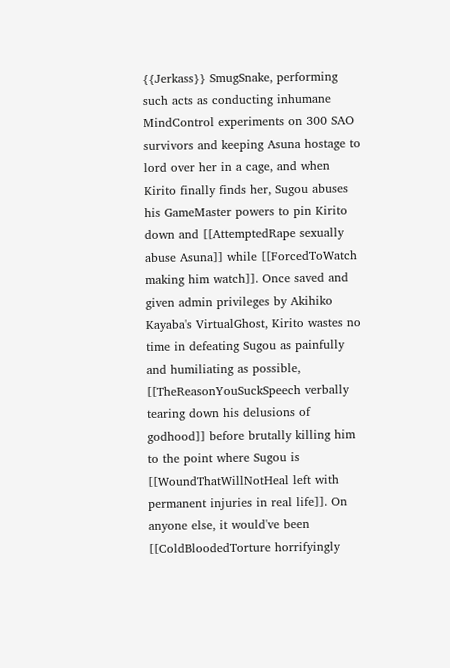{{Jerkass}} SmugSnake, performing such acts as conducting inhumane MindControl experiments on 300 SAO survivors and keeping Asuna hostage to lord over her in a cage, and when Kirito finally finds her, Sugou abuses his GameMaster powers to pin Kirito down and [[AttemptedRape sexually abuse Asuna]] while [[ForcedToWatch making him watch]]. Once saved and given admin privileges by Akihiko Kayaba's VirtualGhost, Kirito wastes no time in defeating Sugou as painfully and humiliating as possible, [[TheReasonYouSuckSpeech verbally tearing down his delusions of godhood]] before brutally killing him to the point where Sugou is [[WoundThatWillNotHeal left with permanent injuries in real life]]. On anyone else, it would've been [[ColdBloodedTorture horrifyingly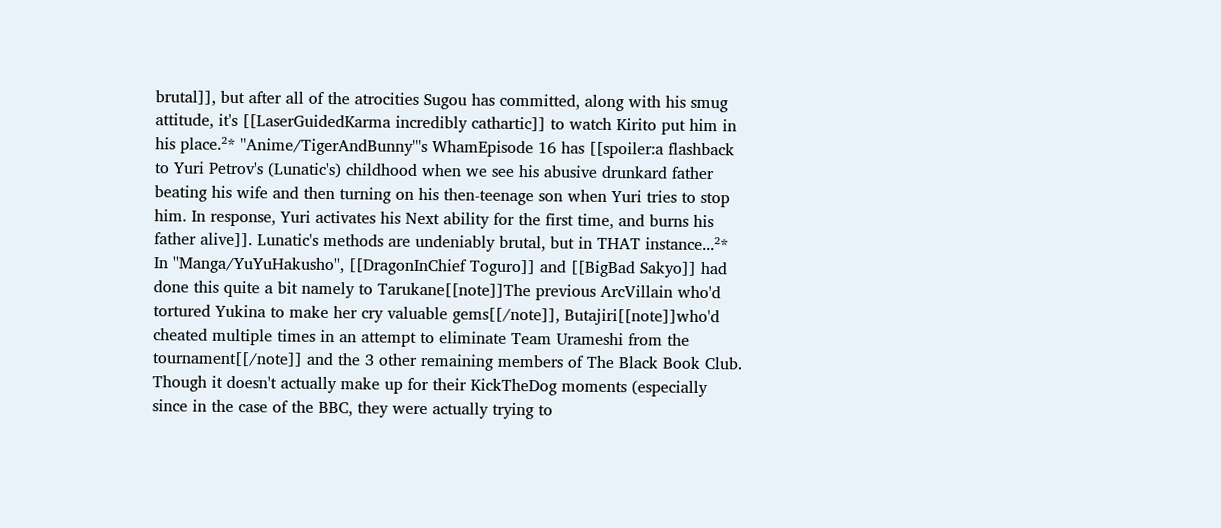brutal]], but after all of the atrocities Sugou has committed, along with his smug attitude, it's [[LaserGuidedKarma incredibly cathartic]] to watch Kirito put him in his place.²* ''Anime/TigerAndBunny'''s WhamEpisode 16 has [[spoiler:a flashback to Yuri Petrov's (Lunatic's) childhood when we see his abusive drunkard father beating his wife and then turning on his then-teenage son when Yuri tries to stop him. In response, Yuri activates his Next ability for the first time, and burns his father alive]]. Lunatic's methods are undeniably brutal, but in THAT instance...²* In ''Manga/YuYuHakusho'', [[DragonInChief Toguro]] and [[BigBad Sakyo]] had done this quite a bit namely to Tarukane[[note]]The previous ArcVillain who'd tortured Yukina to make her cry valuable gems[[/note]], Butajiri[[note]]who'd cheated multiple times in an attempt to eliminate Team Urameshi from the tournament[[/note]] and the 3 other remaining members of The Black Book Club. Though it doesn't actually make up for their KickTheDog moments (especially since in the case of the BBC, they were actually trying to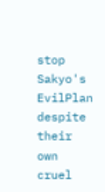stop Sakyo's EvilPlan despite their own cruel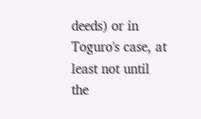deeds) or in Toguro's case, at least not until the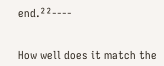end.²²----


How well does it match the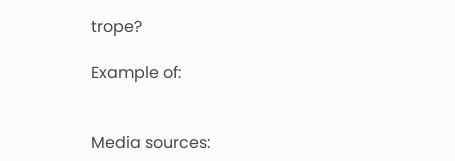trope?

Example of:


Media sources: